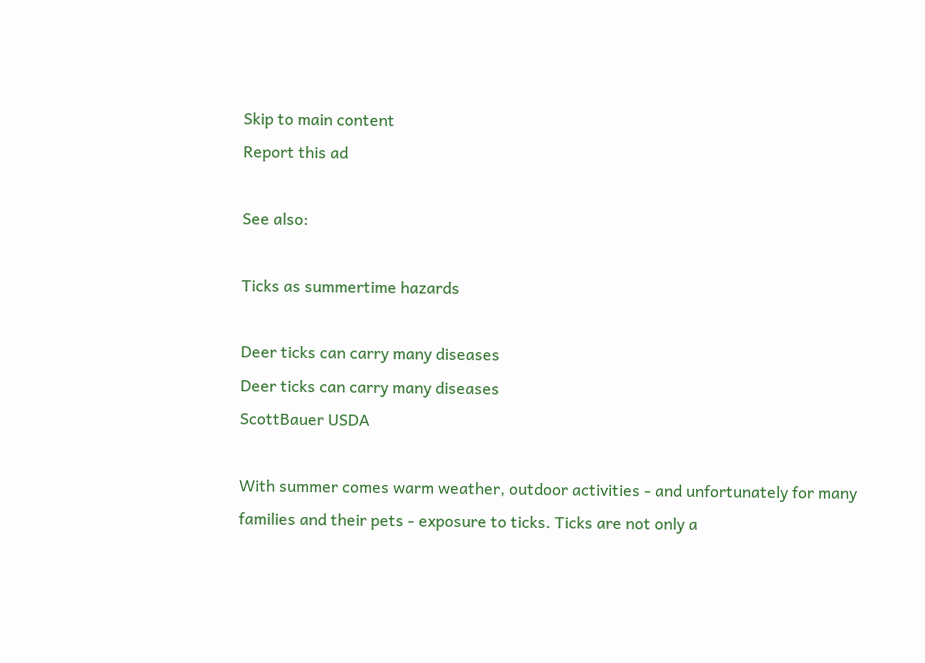Skip to main content
Report this ad

See also:

Ticks as summertime hazards

Deer ticks can carry many diseases
Deer ticks can carry many diseases
ScottBauer USDA

With summer comes warm weather, outdoor activities - and unfortunately for many families and their pets - exposure to ticks. Ticks are not only a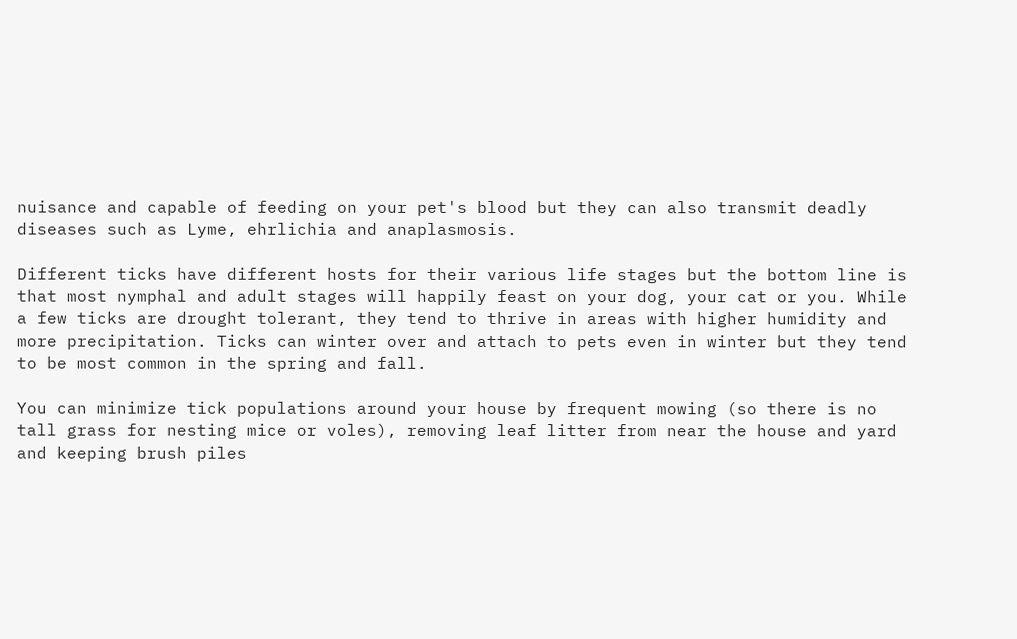nuisance and capable of feeding on your pet's blood but they can also transmit deadly diseases such as Lyme, ehrlichia and anaplasmosis.

Different ticks have different hosts for their various life stages but the bottom line is that most nymphal and adult stages will happily feast on your dog, your cat or you. While a few ticks are drought tolerant, they tend to thrive in areas with higher humidity and more precipitation. Ticks can winter over and attach to pets even in winter but they tend to be most common in the spring and fall.

You can minimize tick populations around your house by frequent mowing (so there is no tall grass for nesting mice or voles), removing leaf litter from near the house and yard and keeping brush piles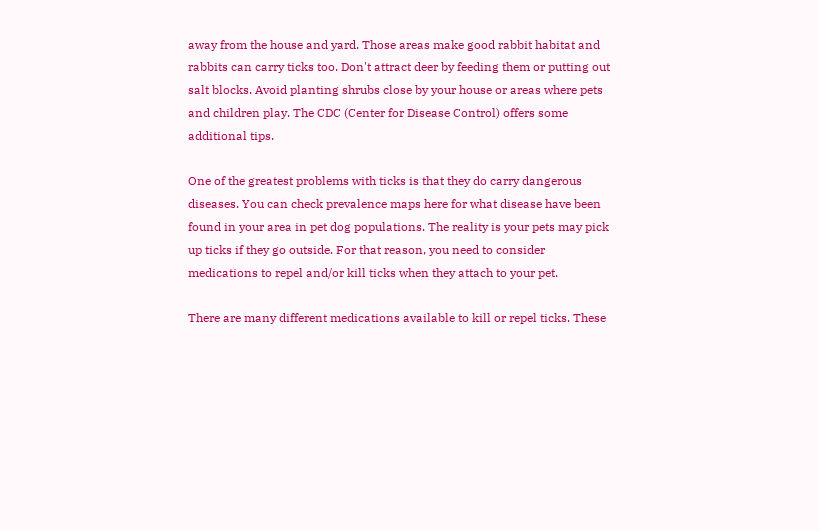away from the house and yard. Those areas make good rabbit habitat and rabbits can carry ticks too. Don't attract deer by feeding them or putting out salt blocks. Avoid planting shrubs close by your house or areas where pets and children play. The CDC (Center for Disease Control) offers some additional tips.

One of the greatest problems with ticks is that they do carry dangerous diseases. You can check prevalence maps here for what disease have been found in your area in pet dog populations. The reality is your pets may pick up ticks if they go outside. For that reason, you need to consider medications to repel and/or kill ticks when they attach to your pet.

There are many different medications available to kill or repel ticks. These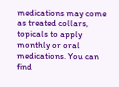medications may come as treated collars, topicals to apply monthly or oral medications. You can find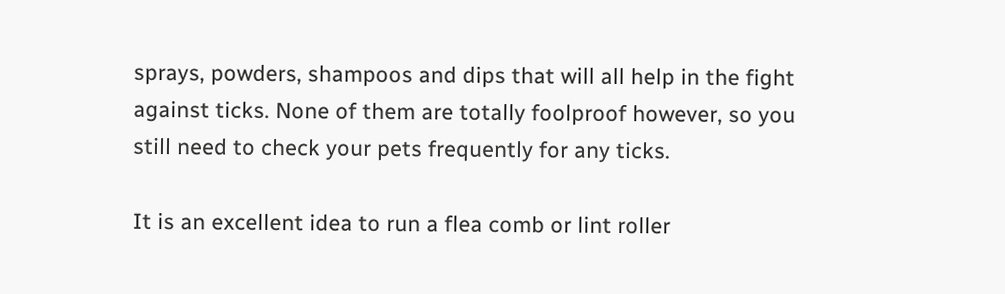sprays, powders, shampoos and dips that will all help in the fight against ticks. None of them are totally foolproof however, so you still need to check your pets frequently for any ticks.

It is an excellent idea to run a flea comb or lint roller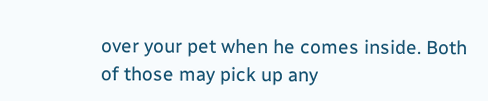over your pet when he comes inside. Both of those may pick up any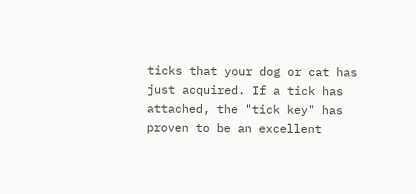ticks that your dog or cat has just acquired. If a tick has attached, the "tick key" has proven to be an excellent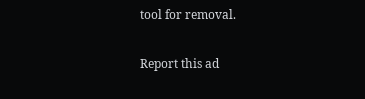tool for removal.

Report this ad